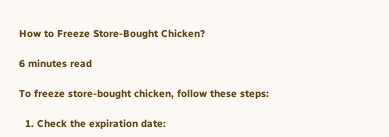How to Freeze Store-Bought Chicken?

6 minutes read

To freeze store-bought chicken, follow these steps:

  1. Check the expiration date: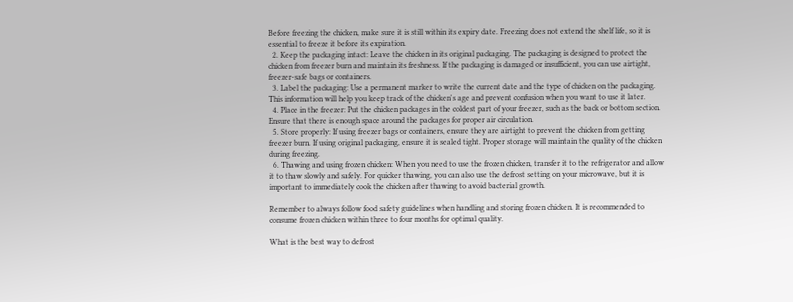Before freezing the chicken, make sure it is still within its expiry date. Freezing does not extend the shelf life, so it is essential to freeze it before its expiration.
  2. Keep the packaging intact: Leave the chicken in its original packaging. The packaging is designed to protect the chicken from freezer burn and maintain its freshness. If the packaging is damaged or insufficient, you can use airtight, freezer-safe bags or containers.
  3. Label the packaging: Use a permanent marker to write the current date and the type of chicken on the packaging. This information will help you keep track of the chicken's age and prevent confusion when you want to use it later.
  4. Place in the freezer: Put the chicken packages in the coldest part of your freezer, such as the back or bottom section. Ensure that there is enough space around the packages for proper air circulation.
  5. Store properly: If using freezer bags or containers, ensure they are airtight to prevent the chicken from getting freezer burn. If using original packaging, ensure it is sealed tight. Proper storage will maintain the quality of the chicken during freezing.
  6. Thawing and using frozen chicken: When you need to use the frozen chicken, transfer it to the refrigerator and allow it to thaw slowly and safely. For quicker thawing, you can also use the defrost setting on your microwave, but it is important to immediately cook the chicken after thawing to avoid bacterial growth.

Remember to always follow food safety guidelines when handling and storing frozen chicken. It is recommended to consume frozen chicken within three to four months for optimal quality.

What is the best way to defrost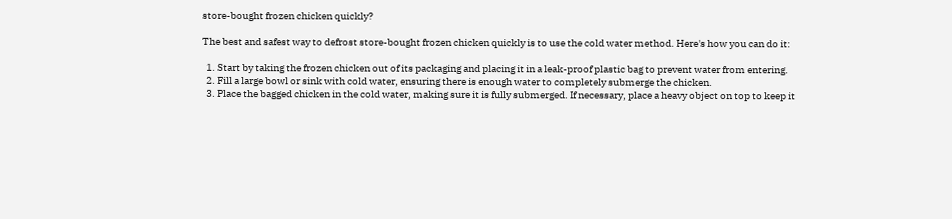store-bought frozen chicken quickly?

The best and safest way to defrost store-bought frozen chicken quickly is to use the cold water method. Here's how you can do it:

  1. Start by taking the frozen chicken out of its packaging and placing it in a leak-proof plastic bag to prevent water from entering.
  2. Fill a large bowl or sink with cold water, ensuring there is enough water to completely submerge the chicken.
  3. Place the bagged chicken in the cold water, making sure it is fully submerged. If necessary, place a heavy object on top to keep it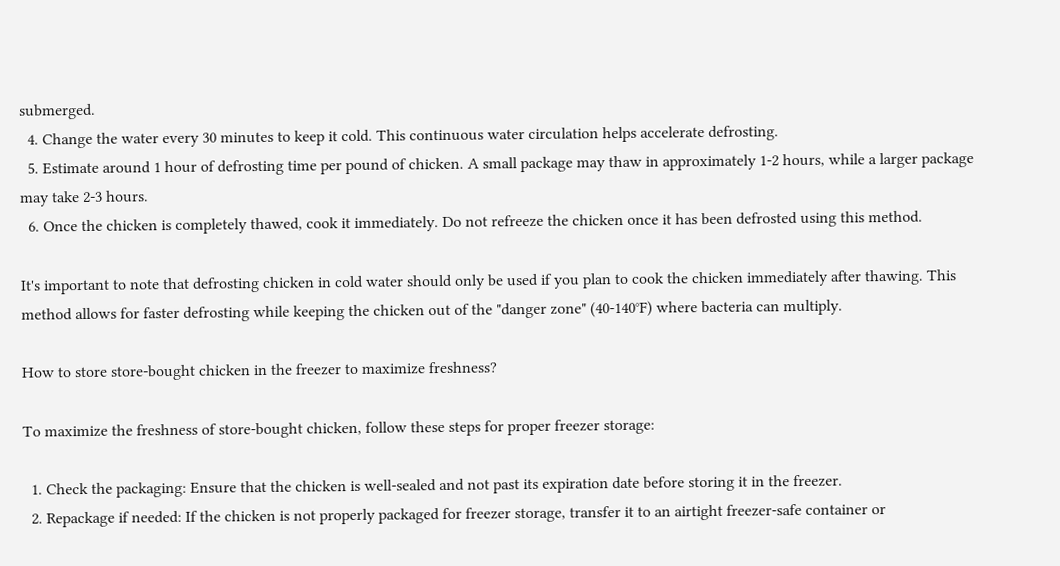submerged.
  4. Change the water every 30 minutes to keep it cold. This continuous water circulation helps accelerate defrosting.
  5. Estimate around 1 hour of defrosting time per pound of chicken. A small package may thaw in approximately 1-2 hours, while a larger package may take 2-3 hours.
  6. Once the chicken is completely thawed, cook it immediately. Do not refreeze the chicken once it has been defrosted using this method.

It's important to note that defrosting chicken in cold water should only be used if you plan to cook the chicken immediately after thawing. This method allows for faster defrosting while keeping the chicken out of the "danger zone" (40-140°F) where bacteria can multiply.

How to store store-bought chicken in the freezer to maximize freshness?

To maximize the freshness of store-bought chicken, follow these steps for proper freezer storage:

  1. Check the packaging: Ensure that the chicken is well-sealed and not past its expiration date before storing it in the freezer.
  2. Repackage if needed: If the chicken is not properly packaged for freezer storage, transfer it to an airtight freezer-safe container or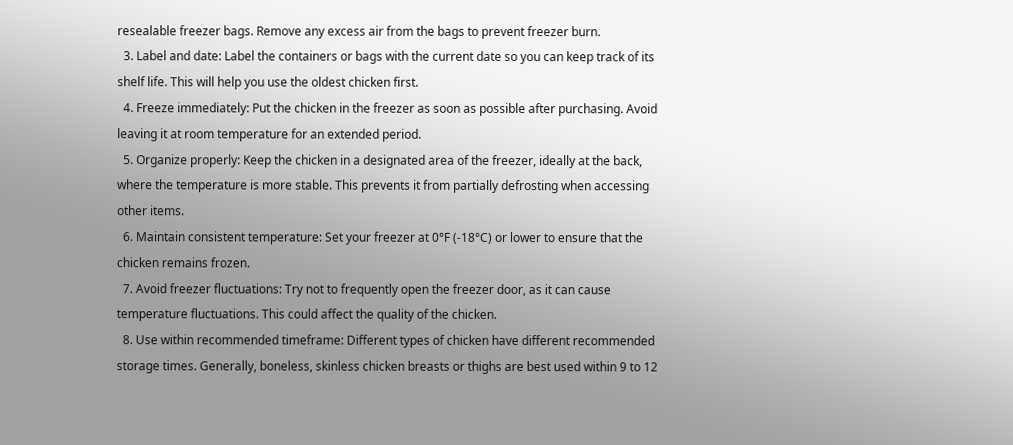resealable freezer bags. Remove any excess air from the bags to prevent freezer burn.
  3. Label and date: Label the containers or bags with the current date so you can keep track of its shelf life. This will help you use the oldest chicken first.
  4. Freeze immediately: Put the chicken in the freezer as soon as possible after purchasing. Avoid leaving it at room temperature for an extended period.
  5. Organize properly: Keep the chicken in a designated area of the freezer, ideally at the back, where the temperature is more stable. This prevents it from partially defrosting when accessing other items.
  6. Maintain consistent temperature: Set your freezer at 0°F (-18°C) or lower to ensure that the chicken remains frozen.
  7. Avoid freezer fluctuations: Try not to frequently open the freezer door, as it can cause temperature fluctuations. This could affect the quality of the chicken.
  8. Use within recommended timeframe: Different types of chicken have different recommended storage times. Generally, boneless, skinless chicken breasts or thighs are best used within 9 to 12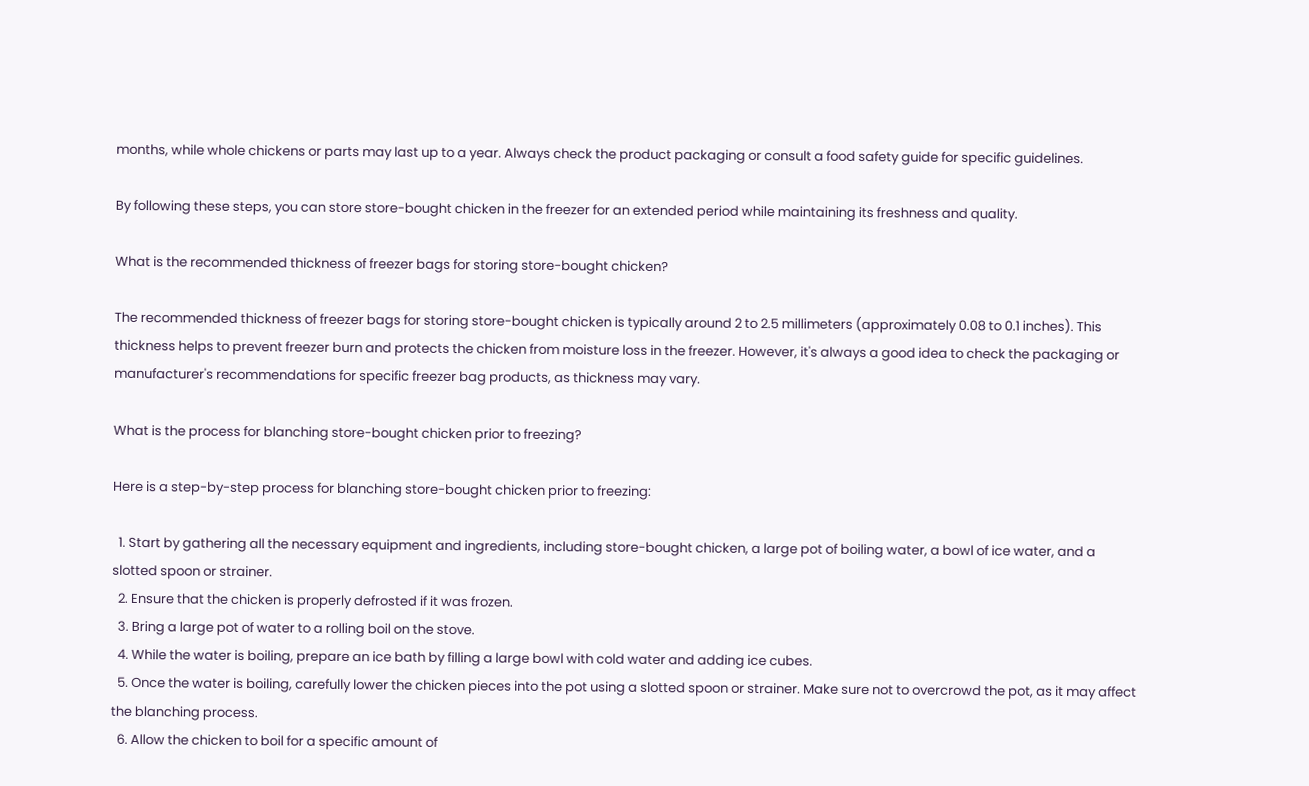months, while whole chickens or parts may last up to a year. Always check the product packaging or consult a food safety guide for specific guidelines.

By following these steps, you can store store-bought chicken in the freezer for an extended period while maintaining its freshness and quality.

What is the recommended thickness of freezer bags for storing store-bought chicken?

The recommended thickness of freezer bags for storing store-bought chicken is typically around 2 to 2.5 millimeters (approximately 0.08 to 0.1 inches). This thickness helps to prevent freezer burn and protects the chicken from moisture loss in the freezer. However, it's always a good idea to check the packaging or manufacturer's recommendations for specific freezer bag products, as thickness may vary.

What is the process for blanching store-bought chicken prior to freezing?

Here is a step-by-step process for blanching store-bought chicken prior to freezing:

  1. Start by gathering all the necessary equipment and ingredients, including store-bought chicken, a large pot of boiling water, a bowl of ice water, and a slotted spoon or strainer.
  2. Ensure that the chicken is properly defrosted if it was frozen.
  3. Bring a large pot of water to a rolling boil on the stove.
  4. While the water is boiling, prepare an ice bath by filling a large bowl with cold water and adding ice cubes.
  5. Once the water is boiling, carefully lower the chicken pieces into the pot using a slotted spoon or strainer. Make sure not to overcrowd the pot, as it may affect the blanching process.
  6. Allow the chicken to boil for a specific amount of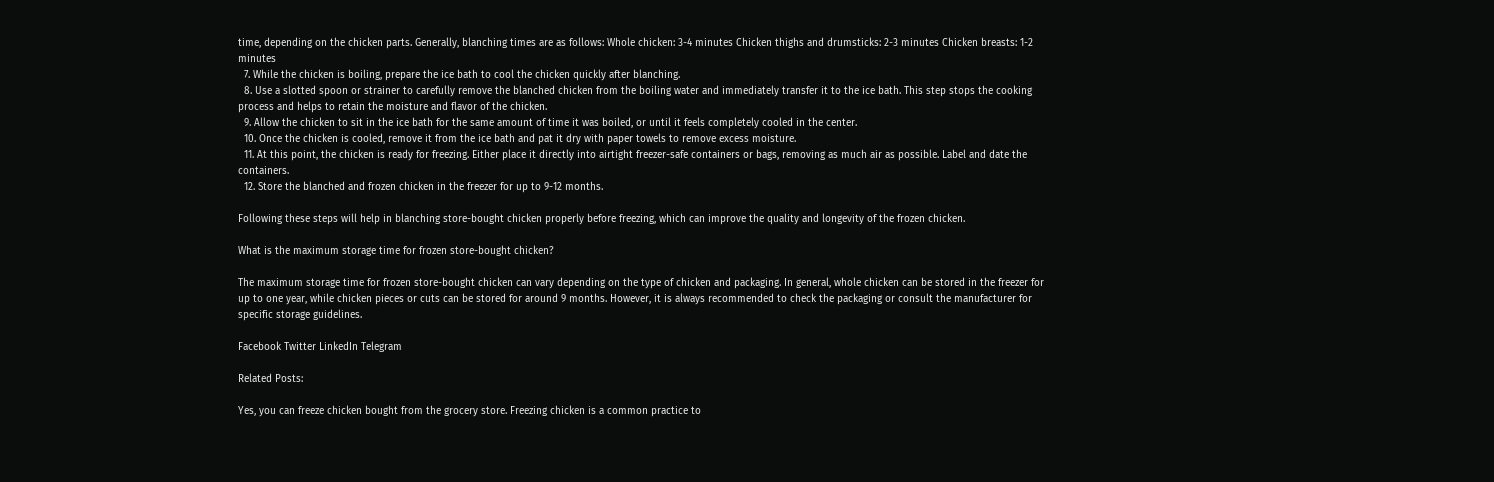time, depending on the chicken parts. Generally, blanching times are as follows: Whole chicken: 3-4 minutes Chicken thighs and drumsticks: 2-3 minutes Chicken breasts: 1-2 minutes
  7. While the chicken is boiling, prepare the ice bath to cool the chicken quickly after blanching.
  8. Use a slotted spoon or strainer to carefully remove the blanched chicken from the boiling water and immediately transfer it to the ice bath. This step stops the cooking process and helps to retain the moisture and flavor of the chicken.
  9. Allow the chicken to sit in the ice bath for the same amount of time it was boiled, or until it feels completely cooled in the center.
  10. Once the chicken is cooled, remove it from the ice bath and pat it dry with paper towels to remove excess moisture.
  11. At this point, the chicken is ready for freezing. Either place it directly into airtight freezer-safe containers or bags, removing as much air as possible. Label and date the containers.
  12. Store the blanched and frozen chicken in the freezer for up to 9-12 months.

Following these steps will help in blanching store-bought chicken properly before freezing, which can improve the quality and longevity of the frozen chicken.

What is the maximum storage time for frozen store-bought chicken?

The maximum storage time for frozen store-bought chicken can vary depending on the type of chicken and packaging. In general, whole chicken can be stored in the freezer for up to one year, while chicken pieces or cuts can be stored for around 9 months. However, it is always recommended to check the packaging or consult the manufacturer for specific storage guidelines.

Facebook Twitter LinkedIn Telegram

Related Posts:

Yes, you can freeze chicken bought from the grocery store. Freezing chicken is a common practice to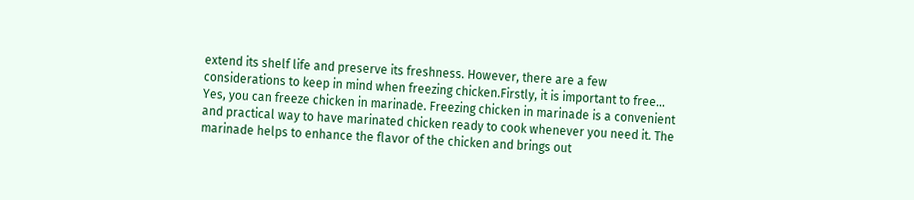extend its shelf life and preserve its freshness. However, there are a few considerations to keep in mind when freezing chicken.Firstly, it is important to free...
Yes, you can freeze chicken in marinade. Freezing chicken in marinade is a convenient and practical way to have marinated chicken ready to cook whenever you need it. The marinade helps to enhance the flavor of the chicken and brings out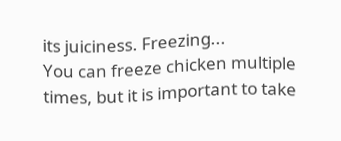its juiciness. Freezing...
You can freeze chicken multiple times, but it is important to take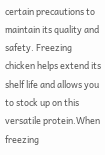certain precautions to maintain its quality and safety. Freezing chicken helps extend its shelf life and allows you to stock up on this versatile protein.When freezing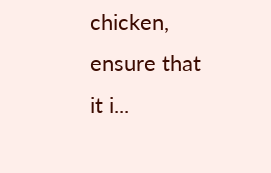chicken, ensure that it i...